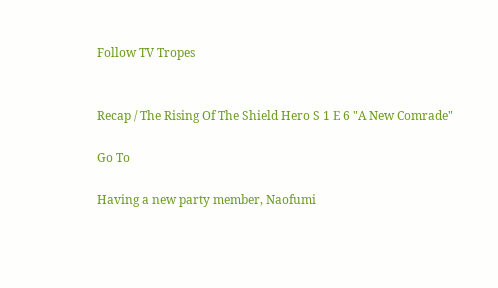Follow TV Tropes


Recap / The Rising Of The Shield Hero S 1 E 6 "A New Comrade"

Go To

Having a new party member, Naofumi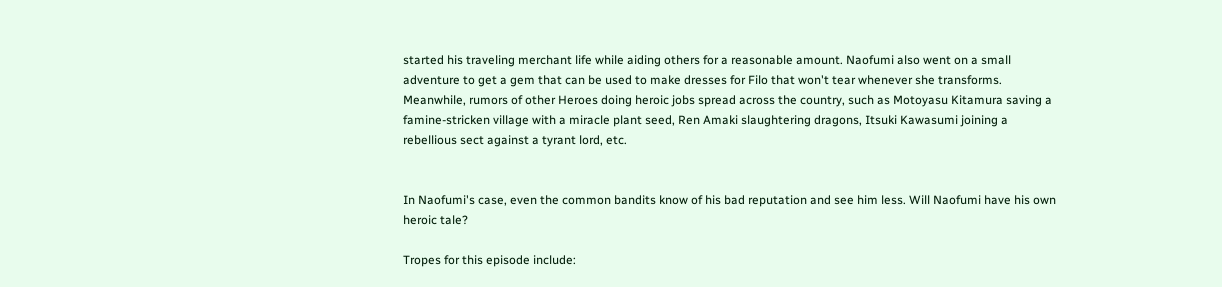started his traveling merchant life while aiding others for a reasonable amount. Naofumi also went on a small adventure to get a gem that can be used to make dresses for Filo that won't tear whenever she transforms. Meanwhile, rumors of other Heroes doing heroic jobs spread across the country, such as Motoyasu Kitamura saving a famine-stricken village with a miracle plant seed, Ren Amaki slaughtering dragons, Itsuki Kawasumi joining a rebellious sect against a tyrant lord, etc.


In Naofumi's case, even the common bandits know of his bad reputation and see him less. Will Naofumi have his own heroic tale?

Tropes for this episode include: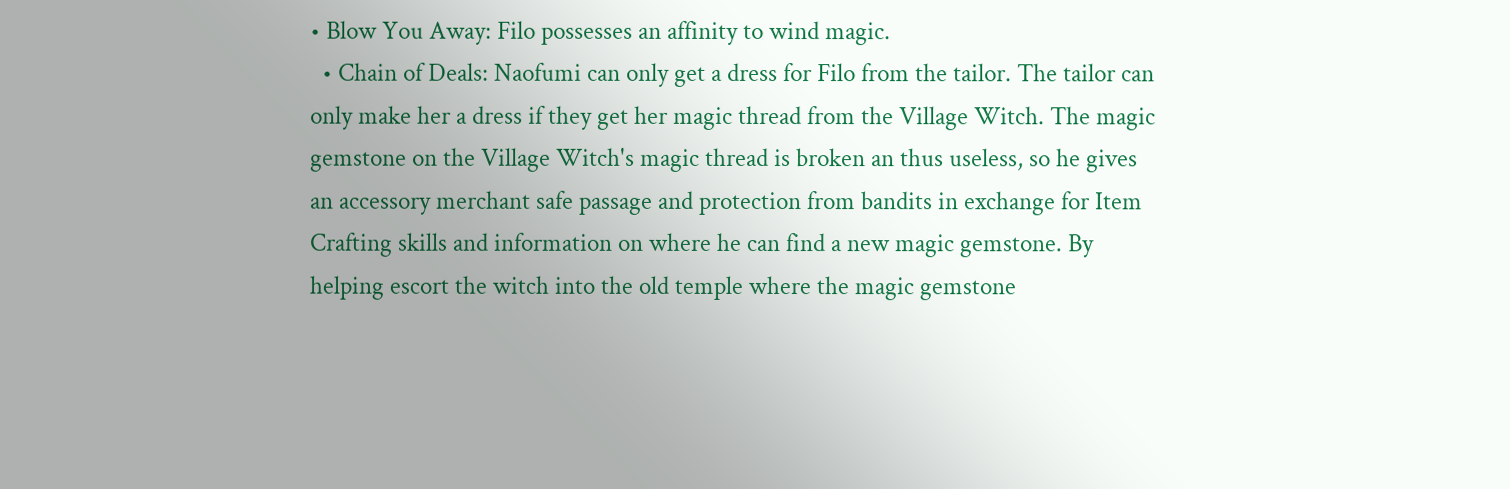• Blow You Away: Filo possesses an affinity to wind magic.
  • Chain of Deals: Naofumi can only get a dress for Filo from the tailor. The tailor can only make her a dress if they get her magic thread from the Village Witch. The magic gemstone on the Village Witch's magic thread is broken an thus useless, so he gives an accessory merchant safe passage and protection from bandits in exchange for Item Crafting skills and information on where he can find a new magic gemstone. By helping escort the witch into the old temple where the magic gemstone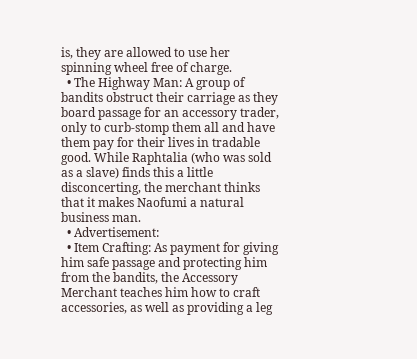is, they are allowed to use her spinning wheel free of charge.
  • The Highway Man: A group of bandits obstruct their carriage as they board passage for an accessory trader, only to curb-stomp them all and have them pay for their lives in tradable good. While Raphtalia (who was sold as a slave) finds this a little disconcerting, the merchant thinks that it makes Naofumi a natural business man.
  • Advertisement:
  • Item Crafting: As payment for giving him safe passage and protecting him from the bandits, the Accessory Merchant teaches him how to craft accessories, as well as providing a leg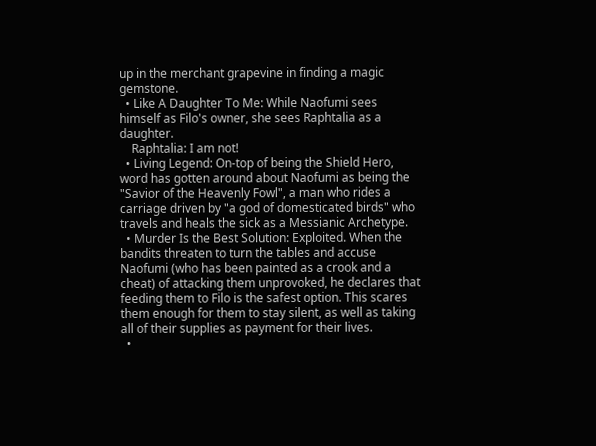up in the merchant grapevine in finding a magic gemstone.
  • Like A Daughter To Me: While Naofumi sees himself as Filo's owner, she sees Raphtalia as a daughter.
    Raphtalia: I am not!
  • Living Legend: On-top of being the Shield Hero, word has gotten around about Naofumi as being the "Savior of the Heavenly Fowl", a man who rides a carriage driven by "a god of domesticated birds" who travels and heals the sick as a Messianic Archetype.
  • Murder Is the Best Solution: Exploited. When the bandits threaten to turn the tables and accuse Naofumi (who has been painted as a crook and a cheat) of attacking them unprovoked, he declares that feeding them to Filo is the safest option. This scares them enough for them to stay silent, as well as taking all of their supplies as payment for their lives.
  •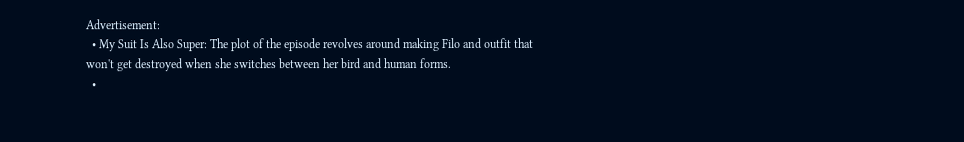Advertisement:
  • My Suit Is Also Super: The plot of the episode revolves around making Filo and outfit that won't get destroyed when she switches between her bird and human forms.
  •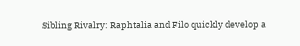Sibling Rivalry: Raphtalia and Filo quickly develop a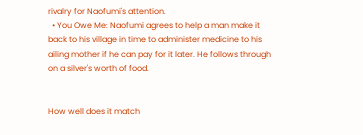rivalry for Naofumi's attention.
  • You Owe Me: Naofumi agrees to help a man make it back to his village in time to administer medicine to his ailing mother if he can pay for it later. He follows through on a silver's worth of food.


How well does it match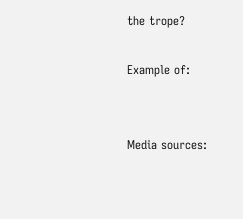the trope?

Example of:


Media sources: